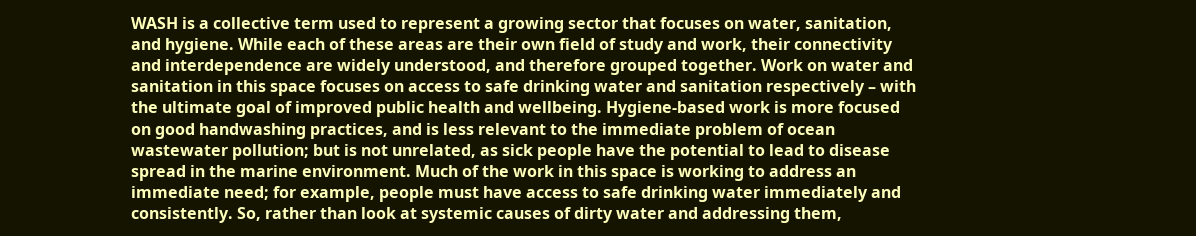WASH is a collective term used to represent a growing sector that focuses on water, sanitation, and hygiene. While each of these areas are their own field of study and work, their connectivity and interdependence are widely understood, and therefore grouped together. Work on water and sanitation in this space focuses on access to safe drinking water and sanitation respectively – with the ultimate goal of improved public health and wellbeing. Hygiene-based work is more focused on good handwashing practices, and is less relevant to the immediate problem of ocean wastewater pollution; but is not unrelated, as sick people have the potential to lead to disease spread in the marine environment. Much of the work in this space is working to address an immediate need; for example, people must have access to safe drinking water immediately and consistently. So, rather than look at systemic causes of dirty water and addressing them,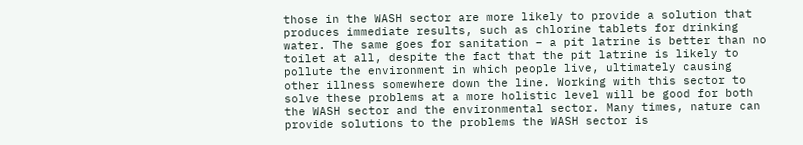those in the WASH sector are more likely to provide a solution that produces immediate results, such as chlorine tablets for drinking water. The same goes for sanitation – a pit latrine is better than no toilet at all, despite the fact that the pit latrine is likely to pollute the environment in which people live, ultimately causing other illness somewhere down the line. Working with this sector to solve these problems at a more holistic level will be good for both the WASH sector and the environmental sector. Many times, nature can provide solutions to the problems the WASH sector is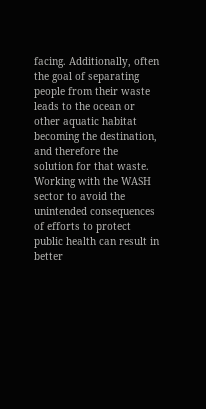facing. Additionally, often the goal of separating people from their waste leads to the ocean or other aquatic habitat becoming the destination, and therefore the solution for that waste. Working with the WASH sector to avoid the unintended consequences of efforts to protect public health can result in better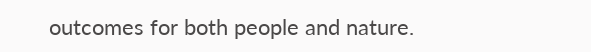outcomes for both people and nature.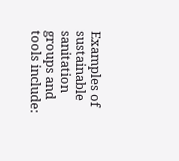Examples of sustainable sanitation groups and tools include: